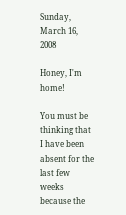Sunday, March 16, 2008

Honey, I'm home!

You must be thinking that I have been absent for the last few weeks because the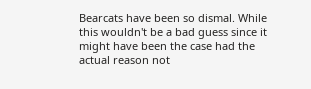Bearcats have been so dismal. While this wouldn't be a bad guess since it might have been the case had the actual reason not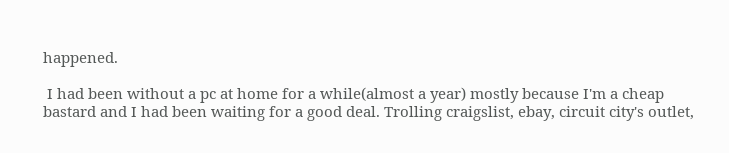happened.

 I had been without a pc at home for a while(almost a year) mostly because I'm a cheap bastard and I had been waiting for a good deal. Trolling craigslist, ebay, circuit city's outlet,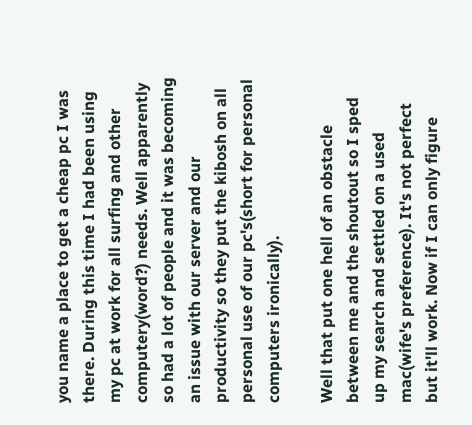you name a place to get a cheap pc I was there. During this time I had been using my pc at work for all surfing and other computery(word?) needs. Well apparently so had a lot of people and it was becoming an issue with our server and our productivity so they put the kibosh on all personal use of our pc's(short for personal computers ironically).

Well that put one hell of an obstacle between me and the shoutout so I sped up my search and settled on a used mac(wife's preference). It's not perfect but it'll work. Now if I can only figure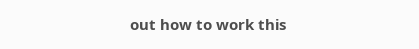out how to work this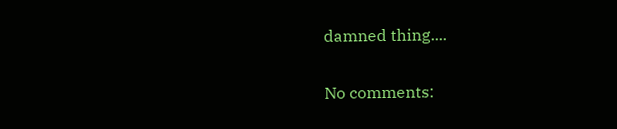damned thing....

No comments: